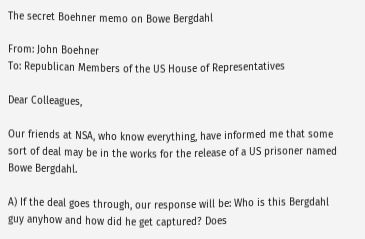The secret Boehner memo on Bowe Bergdahl

From: John Boehner
To: Republican Members of the US House of Representatives

Dear Colleagues,

Our friends at NSA, who know everything, have informed me that some sort of deal may be in the works for the release of a US prisoner named Bowe Bergdahl.

A) If the deal goes through, our response will be: Who is this Bergdahl guy anyhow and how did he get captured? Does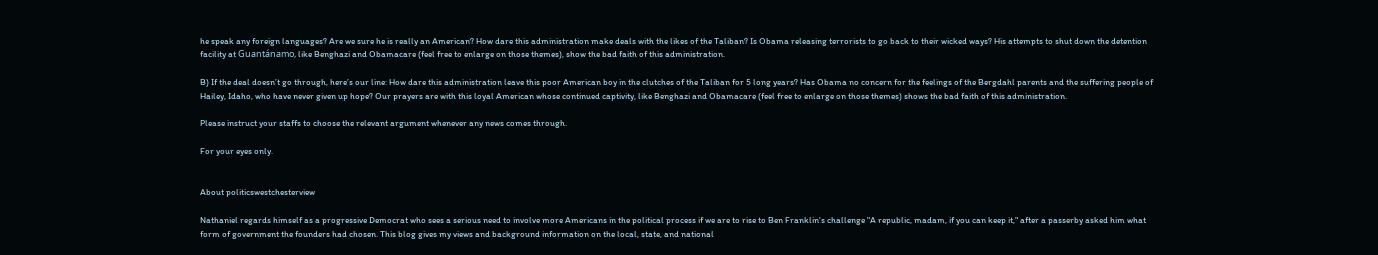he speak any foreign languages? Are we sure he is really an American? How dare this administration make deals with the likes of the Taliban? Is Obama releasing terrorists to go back to their wicked ways? His attempts to shut down the detention facility at Guantánamo, like Benghazi and Obamacare (feel free to enlarge on those themes), show the bad faith of this administration.

B) If the deal doesn’t go through, here’s our line: How dare this administration leave this poor American boy in the clutches of the Taliban for 5 long years? Has Obama no concern for the feelings of the Bergdahl parents and the suffering people of Hailey, Idaho, who have never given up hope? Our prayers are with this loyal American whose continued captivity, like Benghazi and Obamacare (feel free to enlarge on those themes) shows the bad faith of this administration.

Please instruct your staffs to choose the relevant argument whenever any news comes through.

For your eyes only.


About politicswestchesterview

Nathaniel regards himself as a progressive Democrat who sees a serious need to involve more Americans in the political process if we are to rise to Ben Franklin's challenge "A republic, madam, if you can keep it," after a passerby asked him what form of government the founders had chosen. This blog gives my views and background information on the local, state, and national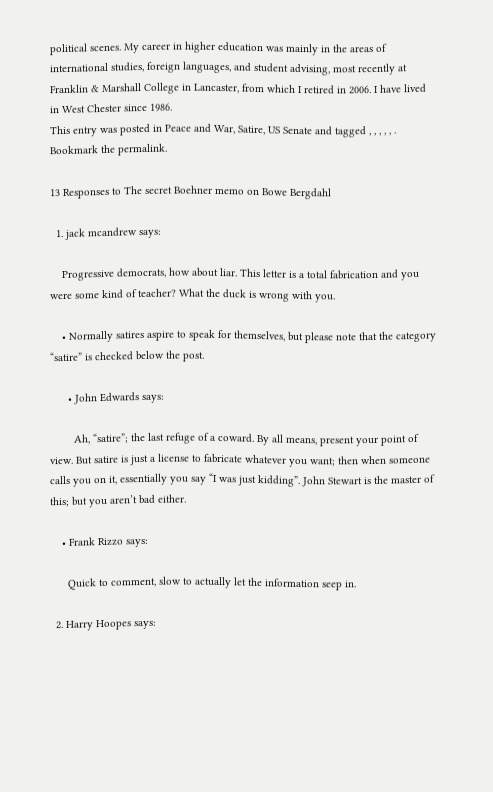political scenes. My career in higher education was mainly in the areas of international studies, foreign languages, and student advising, most recently at Franklin & Marshall College in Lancaster, from which I retired in 2006. I have lived in West Chester since 1986.
This entry was posted in Peace and War, Satire, US Senate and tagged , , , , , . Bookmark the permalink.

13 Responses to The secret Boehner memo on Bowe Bergdahl

  1. jack mcandrew says:

    Progressive democrats, how about liar. This letter is a total fabrication and you were some kind of teacher? What the duck is wrong with you.

    • Normally satires aspire to speak for themselves, but please note that the category “satire” is checked below the post.

      • John Edwards says:

        Ah, “satire”; the last refuge of a coward. By all means, present your point of view. But satire is just a license to fabricate whatever you want; then when someone calls you on it, essentially you say “I was just kidding”. John Stewart is the master of this; but you aren’t bad either.

    • Frank Rizzo says:

      Quick to comment, slow to actually let the information seep in.

  2. Harry Hoopes says: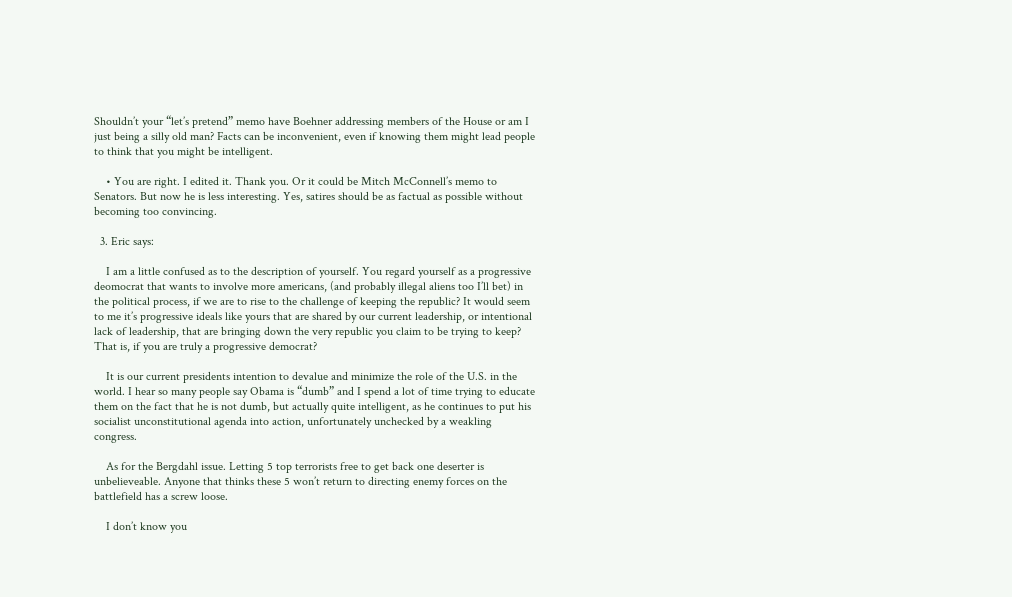Shouldn’t your “let’s pretend” memo have Boehner addressing members of the House or am I just being a silly old man? Facts can be inconvenient, even if knowing them might lead people to think that you might be intelligent.

    • You are right. I edited it. Thank you. Or it could be Mitch McConnell’s memo to Senators. But now he is less interesting. Yes, satires should be as factual as possible without becoming too convincing.

  3. Eric says:

    I am a little confused as to the description of yourself. You regard yourself as a progressive deomocrat that wants to involve more americans, (and probably illegal aliens too I’ll bet) in the political process, if we are to rise to the challenge of keeping the republic? It would seem to me it’s progressive ideals like yours that are shared by our current leadership, or intentional lack of leadership, that are bringing down the very republic you claim to be trying to keep? That is, if you are truly a progressive democrat?

    It is our current presidents intention to devalue and minimize the role of the U.S. in the world. I hear so many people say Obama is “dumb” and I spend a lot of time trying to educate them on the fact that he is not dumb, but actually quite intelligent, as he continues to put his socialist unconstitutional agenda into action, unfortunately unchecked by a weakling congress.

    As for the Bergdahl issue. Letting 5 top terrorists free to get back one deserter is unbelieveable. Anyone that thinks these 5 won’t return to directing enemy forces on the battlefield has a screw loose.

    I don’t know you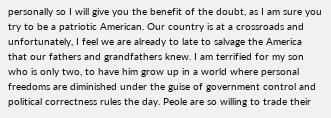personally so I will give you the benefit of the doubt, as I am sure you try to be a patriotic American. Our country is at a crossroads and unfortunately, I feel we are already to late to salvage the America that our fathers and grandfathers knew. I am terrified for my son who is only two, to have him grow up in a world where personal freedoms are diminished under the guise of government control and political correctness rules the day. Peole are so willing to trade their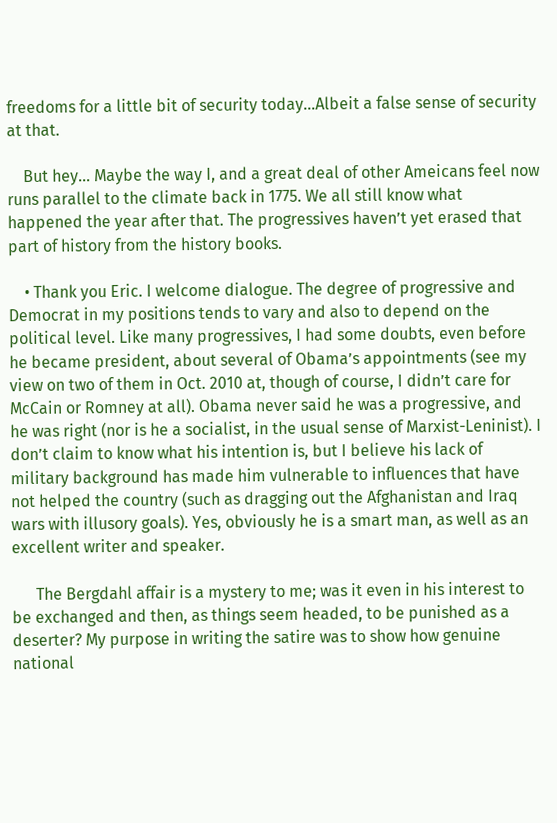freedoms for a little bit of security today…Albeit a false sense of security at that.

    But hey… Maybe the way I, and a great deal of other Ameicans feel now runs parallel to the climate back in 1775. We all still know what happened the year after that. The progressives haven’t yet erased that part of history from the history books.

    • Thank you Eric. I welcome dialogue. The degree of progressive and Democrat in my positions tends to vary and also to depend on the political level. Like many progressives, I had some doubts, even before he became president, about several of Obama’s appointments (see my view on two of them in Oct. 2010 at, though of course, I didn’t care for McCain or Romney at all). Obama never said he was a progressive, and he was right (nor is he a socialist, in the usual sense of Marxist-Leninist). I don’t claim to know what his intention is, but I believe his lack of military background has made him vulnerable to influences that have not helped the country (such as dragging out the Afghanistan and Iraq wars with illusory goals). Yes, obviously he is a smart man, as well as an excellent writer and speaker.

      The Bergdahl affair is a mystery to me; was it even in his interest to be exchanged and then, as things seem headed, to be punished as a deserter? My purpose in writing the satire was to show how genuine national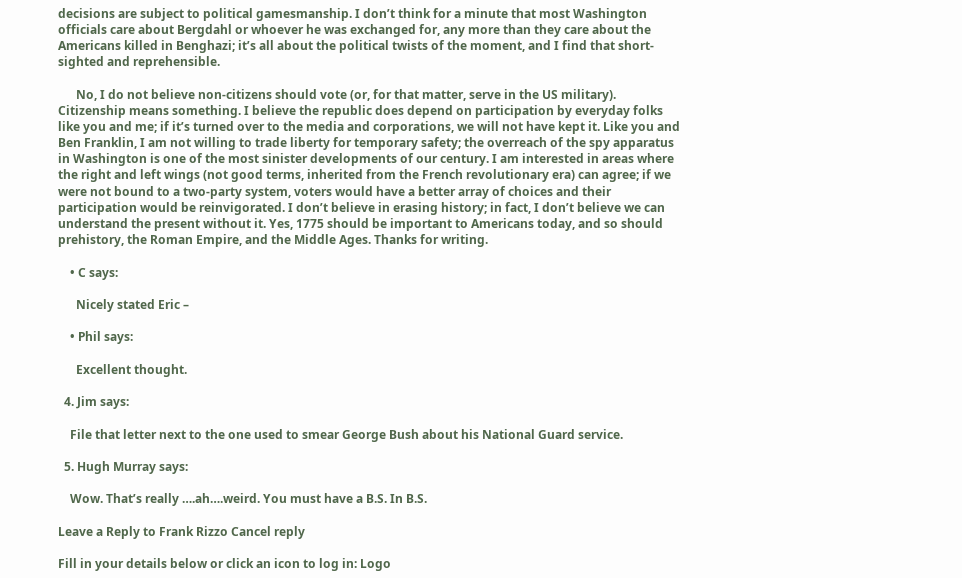decisions are subject to political gamesmanship. I don’t think for a minute that most Washington officials care about Bergdahl or whoever he was exchanged for, any more than they care about the Americans killed in Benghazi; it’s all about the political twists of the moment, and I find that short-sighted and reprehensible.

      No, I do not believe non-citizens should vote (or, for that matter, serve in the US military). Citizenship means something. I believe the republic does depend on participation by everyday folks like you and me; if it’s turned over to the media and corporations, we will not have kept it. Like you and Ben Franklin, I am not willing to trade liberty for temporary safety; the overreach of the spy apparatus in Washington is one of the most sinister developments of our century. I am interested in areas where the right and left wings (not good terms, inherited from the French revolutionary era) can agree; if we were not bound to a two-party system, voters would have a better array of choices and their participation would be reinvigorated. I don’t believe in erasing history; in fact, I don’t believe we can understand the present without it. Yes, 1775 should be important to Americans today, and so should prehistory, the Roman Empire, and the Middle Ages. Thanks for writing.

    • C says:

      Nicely stated Eric –

    • Phil says:

      Excellent thought.

  4. Jim says:

    File that letter next to the one used to smear George Bush about his National Guard service.

  5. Hugh Murray says:

    Wow. That’s really ….ah….weird. You must have a B.S. In B.S.

Leave a Reply to Frank Rizzo Cancel reply

Fill in your details below or click an icon to log in: Logo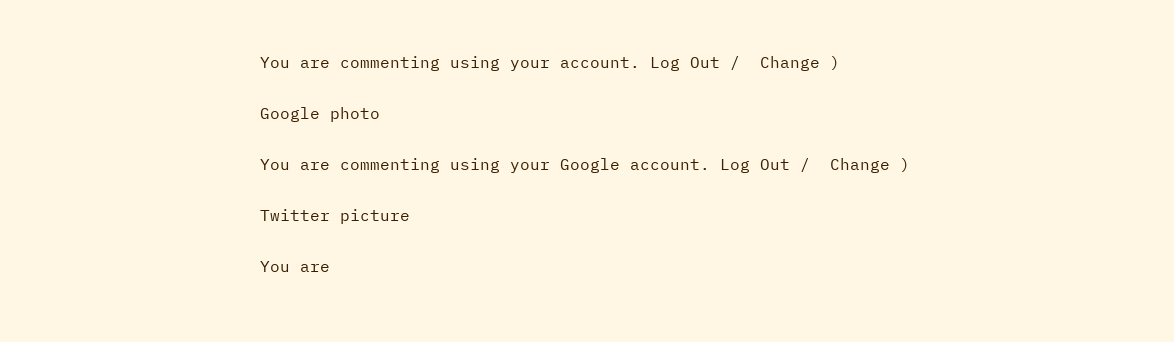You are commenting using your account. Log Out /  Change )

Google photo

You are commenting using your Google account. Log Out /  Change )

Twitter picture

You are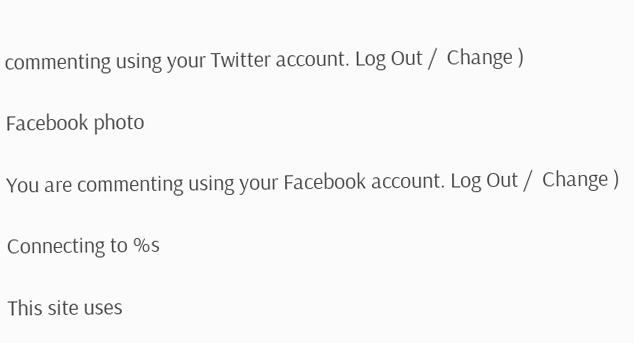commenting using your Twitter account. Log Out /  Change )

Facebook photo

You are commenting using your Facebook account. Log Out /  Change )

Connecting to %s

This site uses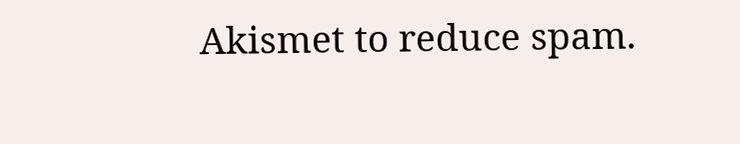Akismet to reduce spam.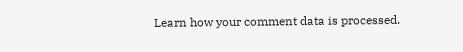Learn how your comment data is processed.